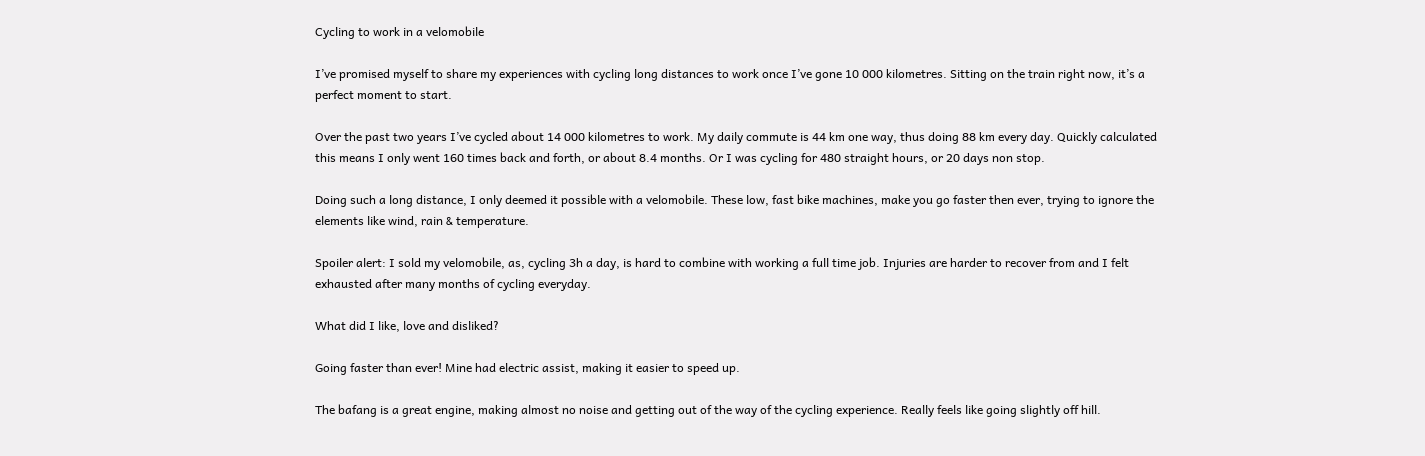Cycling to work in a velomobile

I’ve promised myself to share my experiences with cycling long distances to work once I’ve gone 10 000 kilometres. Sitting on the train right now, it’s a perfect moment to start.

Over the past two years I’ve cycled about 14 000 kilometres to work. My daily commute is 44 km one way, thus doing 88 km every day. Quickly calculated this means I only went 160 times back and forth, or about 8.4 months. Or I was cycling for 480 straight hours, or 20 days non stop.

Doing such a long distance, I only deemed it possible with a velomobile. These low, fast bike machines, make you go faster then ever, trying to ignore the elements like wind, rain & temperature.

Spoiler alert: I sold my velomobile, as, cycling 3h a day, is hard to combine with working a full time job. Injuries are harder to recover from and I felt exhausted after many months of cycling everyday.

What did I like, love and disliked?

Going faster than ever! Mine had electric assist, making it easier to speed up.

The bafang is a great engine, making almost no noise and getting out of the way of the cycling experience. Really feels like going slightly off hill.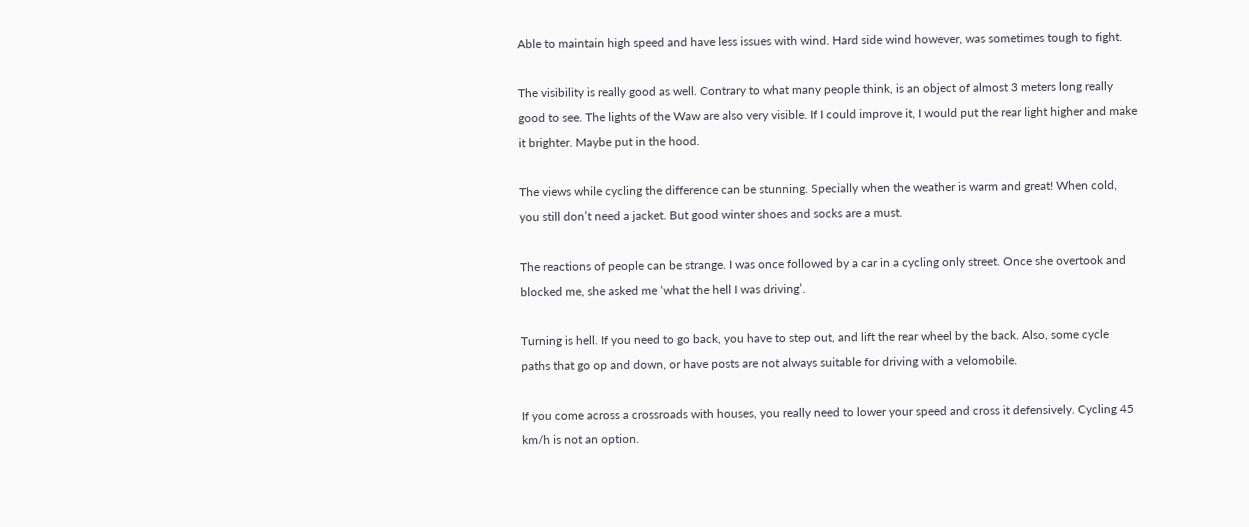Able to maintain high speed and have less issues with wind. Hard side wind however, was sometimes tough to fight.

The visibility is really good as well. Contrary to what many people think, is an object of almost 3 meters long really good to see. The lights of the Waw are also very visible. If I could improve it, I would put the rear light higher and make it brighter. Maybe put in the hood.

The views while cycling the difference can be stunning. Specially when the weather is warm and great! When cold, you still don’t need a jacket. But good winter shoes and socks are a must.

The reactions of people can be strange. I was once followed by a car in a cycling only street. Once she overtook and blocked me, she asked me ‘what the hell I was driving’.

Turning is hell. If you need to go back, you have to step out, and lift the rear wheel by the back. Also, some cycle paths that go op and down, or have posts are not always suitable for driving with a velomobile.

If you come across a crossroads with houses, you really need to lower your speed and cross it defensively. Cycling 45 km/h is not an option.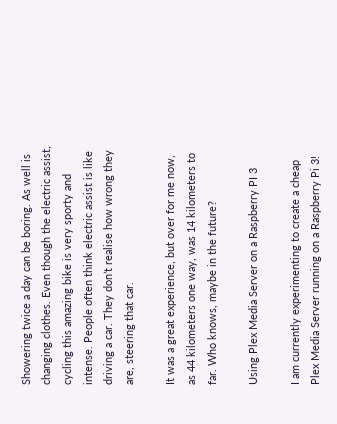Showering twice a day can be boring. As well is changing clothes. Even though the electric assist, cycling this amazing bike is very sporty and intense. People often think electric assist is like driving a car. They don’t realise how wrong they are, steering that car.

It was a great experience, but over for me now, as 44 kilometers one way, was 14 kilometers to far. Who knows, maybe in the future?

Using Plex Media Server on a Raspberry PI 3

I am currently experimenting to create a cheap Plex Media Server running on a Raspberry Pi 3!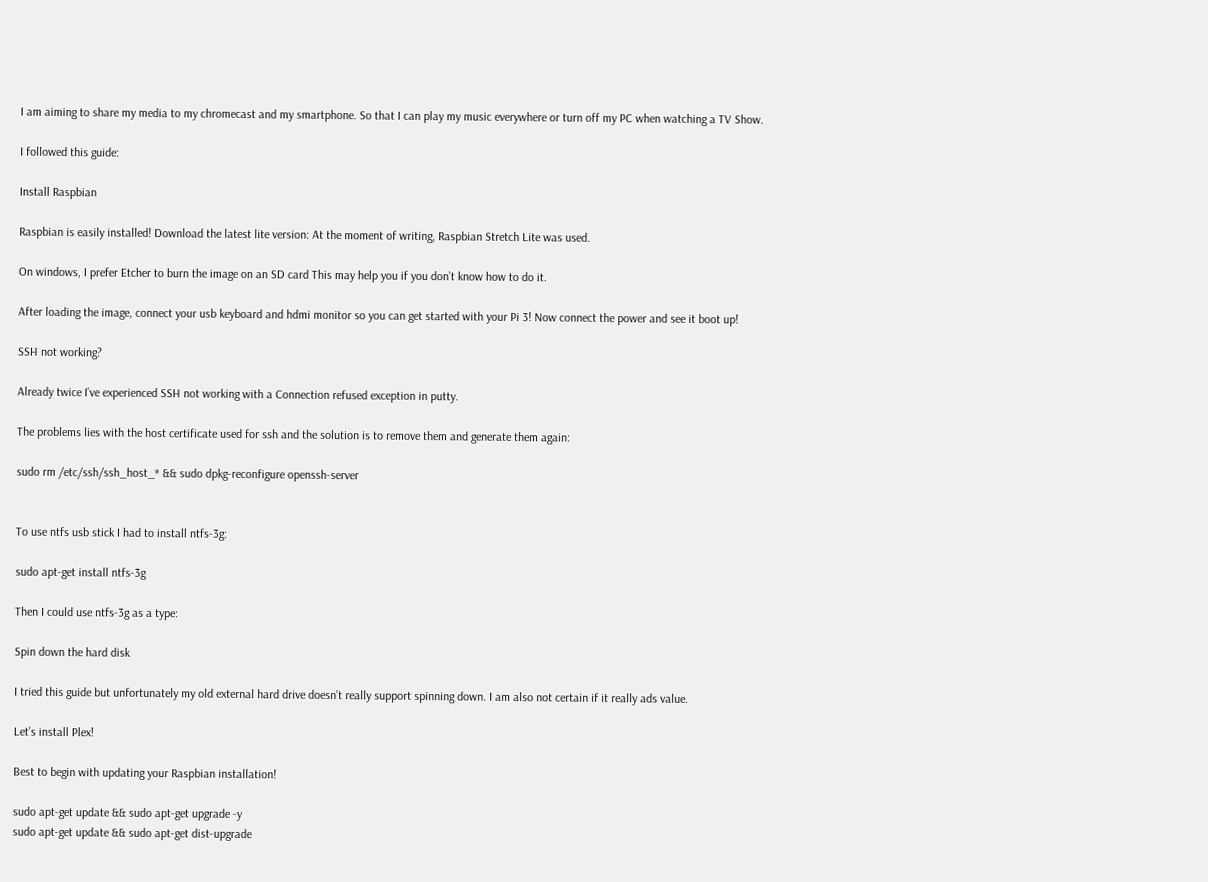I am aiming to share my media to my chromecast and my smartphone. So that I can play my music everywhere or turn off my PC when watching a TV Show.

I followed this guide:

Install Raspbian

Raspbian is easily installed! Download the latest lite version: At the moment of writing, Raspbian Stretch Lite was used.

On windows, I prefer Etcher to burn the image on an SD card This may help you if you don’t know how to do it.

After loading the image, connect your usb keyboard and hdmi monitor so you can get started with your Pi 3! Now connect the power and see it boot up!

SSH not working?

Already twice I’ve experienced SSH not working with a Connection refused exception in putty.

The problems lies with the host certificate used for ssh and the solution is to remove them and generate them again:

sudo rm /etc/ssh/ssh_host_* && sudo dpkg-reconfigure openssh-server


To use ntfs usb stick I had to install ntfs-3g:

sudo apt-get install ntfs-3g

Then I could use ntfs-3g as a type:

Spin down the hard disk

I tried this guide but unfortunately my old external hard drive doesn’t really support spinning down. I am also not certain if it really ads value.

Let’s install Plex!

Best to begin with updating your Raspbian installation!

sudo apt-get update && sudo apt-get upgrade -y
sudo apt-get update && sudo apt-get dist-upgrade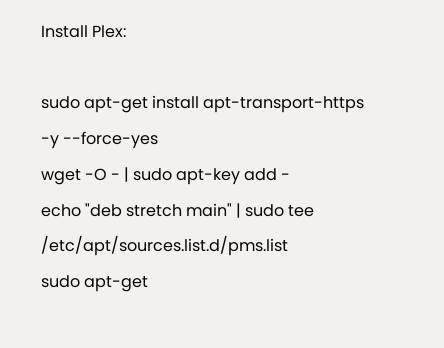Install Plex:

sudo apt-get install apt-transport-https -y --force-yes
wget -O - | sudo apt-key add -
echo "deb stretch main" | sudo tee /etc/apt/sources.list.d/pms.list
sudo apt-get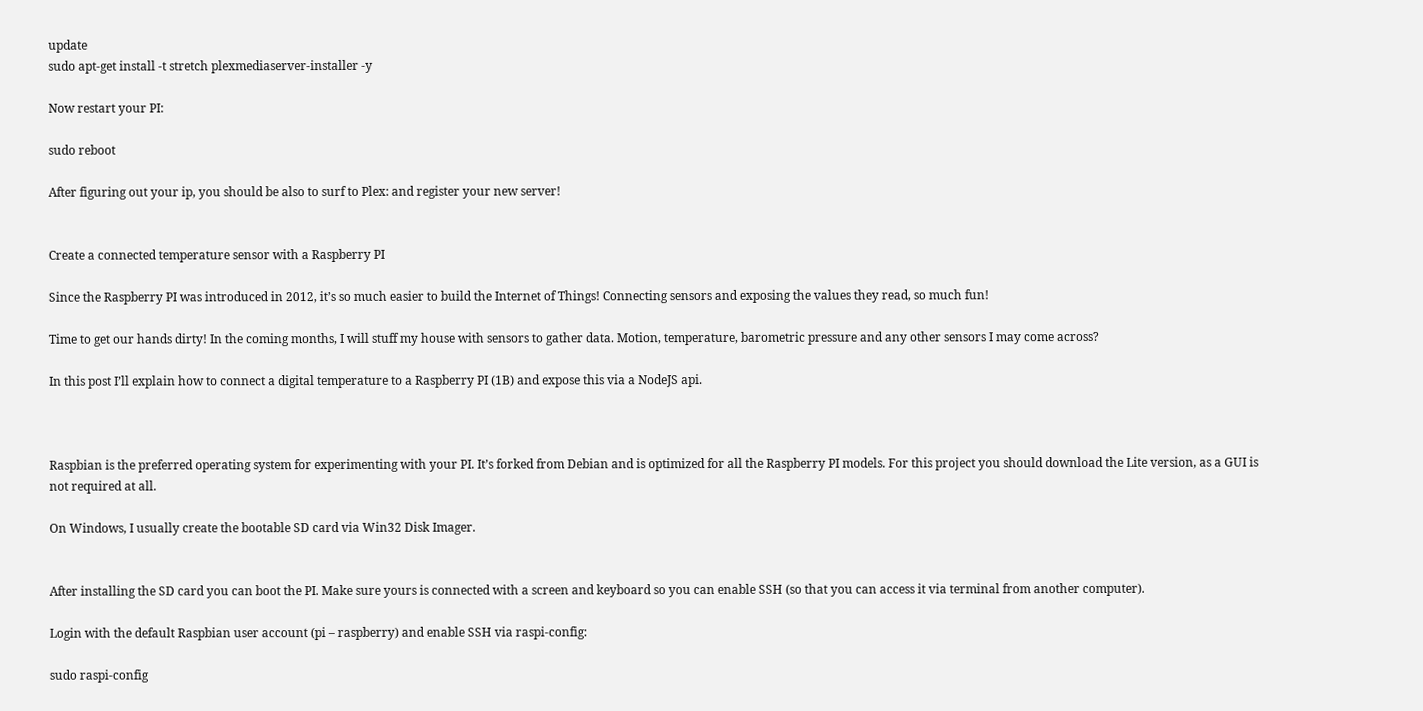update
sudo apt-get install -t stretch plexmediaserver-installer -y

Now restart your PI:

sudo reboot

After figuring out your ip, you should be also to surf to Plex: and register your new server!


Create a connected temperature sensor with a Raspberry PI

Since the Raspberry PI was introduced in 2012, it’s so much easier to build the Internet of Things! Connecting sensors and exposing the values they read, so much fun!

Time to get our hands dirty! In the coming months, I will stuff my house with sensors to gather data. Motion, temperature, barometric pressure and any other sensors I may come across?

In this post I’ll explain how to connect a digital temperature to a Raspberry PI (1B) and expose this via a NodeJS api.



Raspbian is the preferred operating system for experimenting with your PI. It’s forked from Debian and is optimized for all the Raspberry PI models. For this project you should download the Lite version, as a GUI is not required at all.

On Windows, I usually create the bootable SD card via Win32 Disk Imager.


After installing the SD card you can boot the PI. Make sure yours is connected with a screen and keyboard so you can enable SSH (so that you can access it via terminal from another computer).

Login with the default Raspbian user account (pi – raspberry) and enable SSH via raspi-config:

sudo raspi-config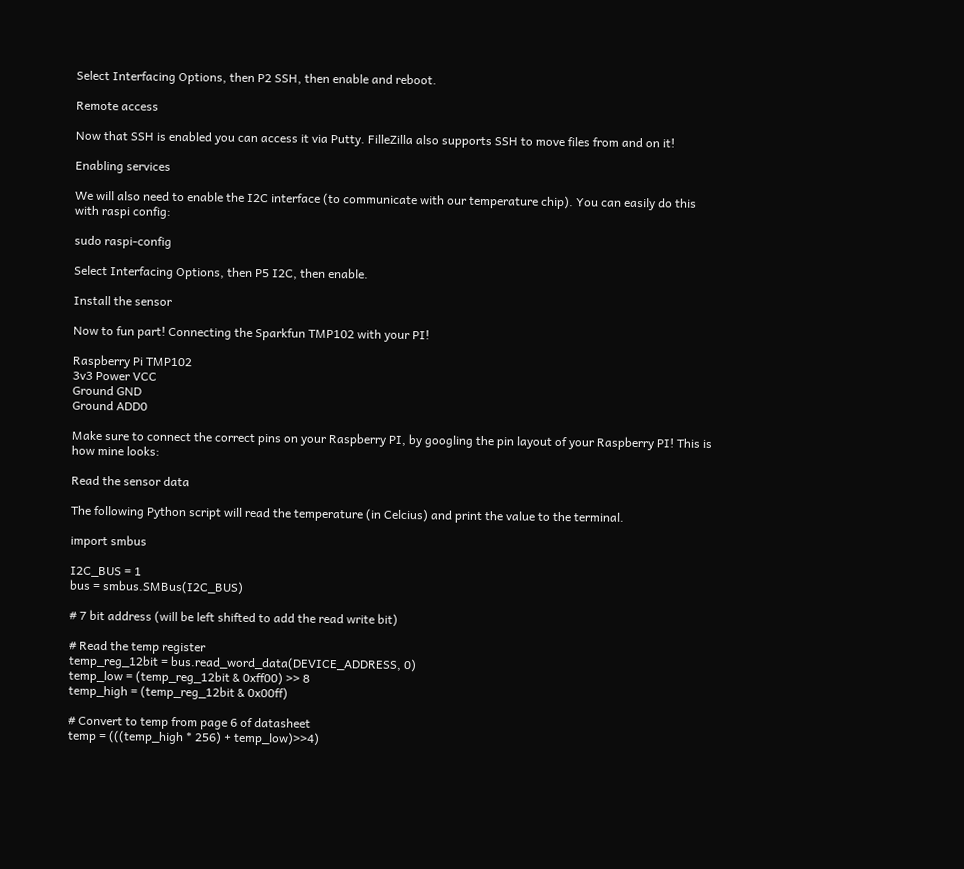Select Interfacing Options, then P2 SSH, then enable and reboot.

Remote access

Now that SSH is enabled you can access it via Putty. FilleZilla also supports SSH to move files from and on it!

Enabling services

We will also need to enable the I2C interface (to communicate with our temperature chip). You can easily do this with raspi config:

sudo raspi-config

Select Interfacing Options, then P5 I2C, then enable.

Install the sensor

Now to fun part! Connecting the Sparkfun TMP102 with your PI!

Raspberry Pi TMP102
3v3 Power VCC
Ground GND
Ground ADD0

Make sure to connect the correct pins on your Raspberry PI, by googling the pin layout of your Raspberry PI! This is how mine looks:

Read the sensor data

The following Python script will read the temperature (in Celcius) and print the value to the terminal.

import smbus

I2C_BUS = 1
bus = smbus.SMBus(I2C_BUS)

# 7 bit address (will be left shifted to add the read write bit)

# Read the temp register
temp_reg_12bit = bus.read_word_data(DEVICE_ADDRESS, 0)
temp_low = (temp_reg_12bit & 0xff00) >> 8
temp_high = (temp_reg_12bit & 0x00ff)

# Convert to temp from page 6 of datasheet
temp = (((temp_high * 256) + temp_low)>>4)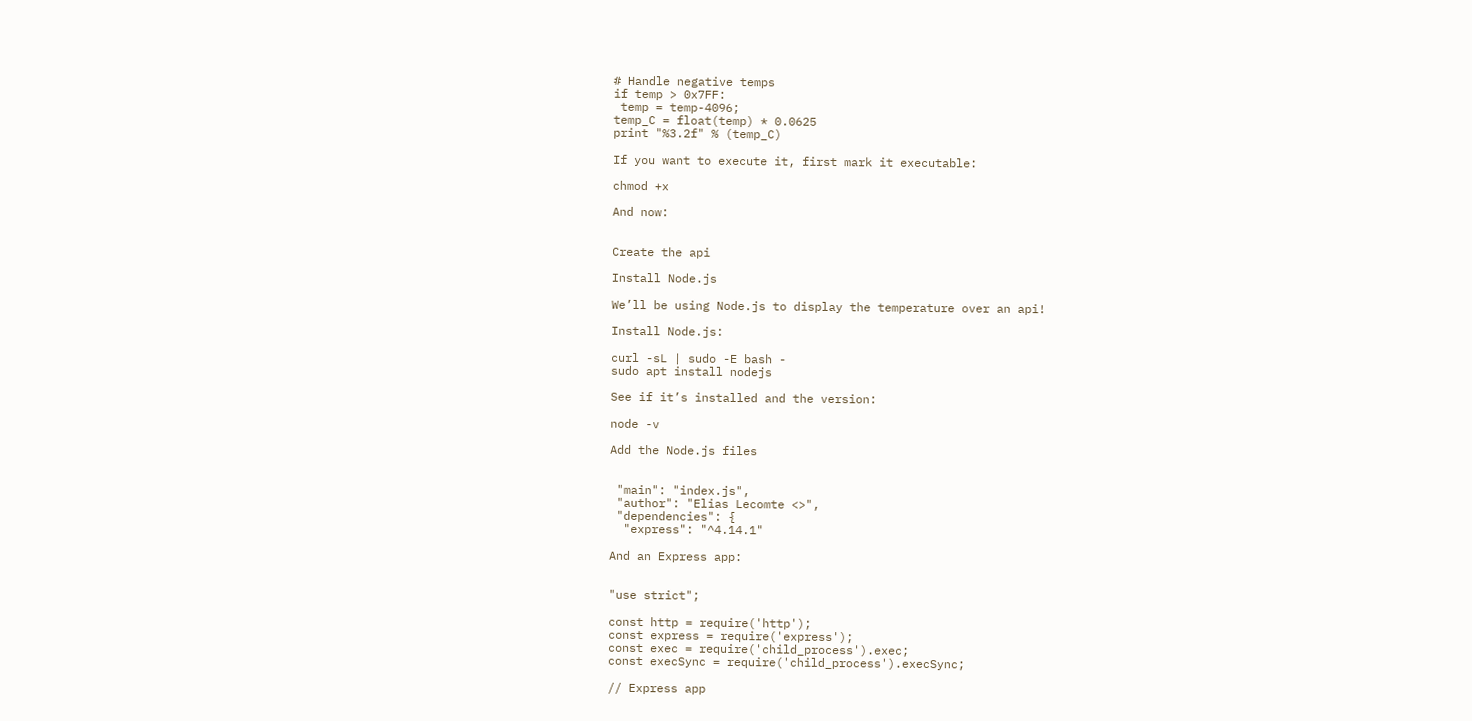# Handle negative temps
if temp > 0x7FF:
 temp = temp-4096;
temp_C = float(temp) * 0.0625
print "%3.2f" % (temp_C)

If you want to execute it, first mark it executable:

chmod +x

And now:


Create the api

Install Node.js

We’ll be using Node.js to display the temperature over an api!

Install Node.js:

curl -sL | sudo -E bash -
sudo apt install nodejs

See if it’s installed and the version:

node -v

Add the Node.js files


 "main": "index.js",
 "author": "Elias Lecomte <>",
 "dependencies": {
  "express": "^4.14.1"

And an Express app:


"use strict";

const http = require('http');
const express = require('express');
const exec = require('child_process').exec;
const execSync = require('child_process').execSync;

// Express app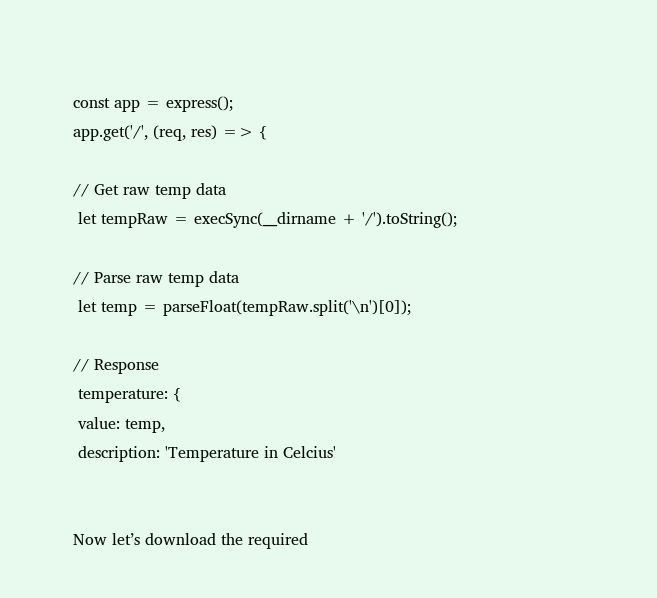const app = express();
app.get('/', (req, res) => {

// Get raw temp data
 let tempRaw = execSync(__dirname + '/').toString();

// Parse raw temp data
 let temp = parseFloat(tempRaw.split('\n')[0]);

// Response
 temperature: {
 value: temp,
 description: 'Temperature in Celcius'


Now let’s download the required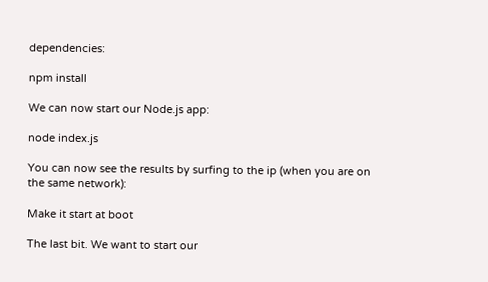dependencies:

npm install

We can now start our Node.js app:

node index.js

You can now see the results by surfing to the ip (when you are on the same network):

Make it start at boot

The last bit. We want to start our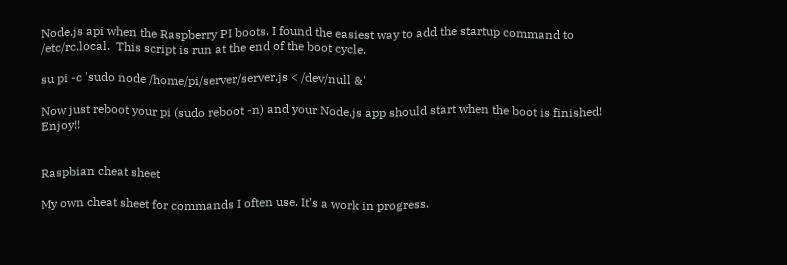Node.js api when the Raspberry PI boots. I found the easiest way to add the startup command to /etc/rc.local.  This script is run at the end of the boot cycle.

su pi -c 'sudo node /home/pi/server/server.js < /dev/null &'

Now just reboot your pi (sudo reboot -n) and your Node.js app should start when the boot is finished! Enjoy!!


Raspbian cheat sheet

My own cheat sheet for commands I often use. It’s a work in progress.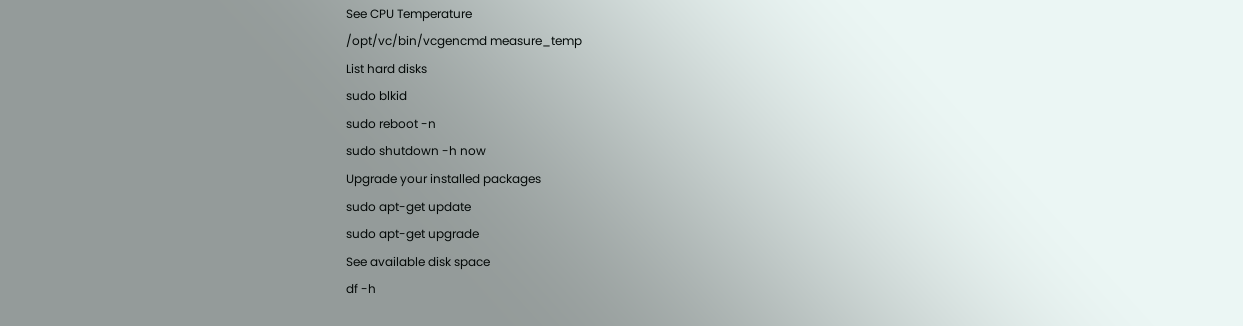See CPU Temperature
/opt/vc/bin/vcgencmd measure_temp
List hard disks
sudo blkid
sudo reboot -n
sudo shutdown -h now
Upgrade your installed packages
sudo apt-get update
sudo apt-get upgrade
See available disk space
df -h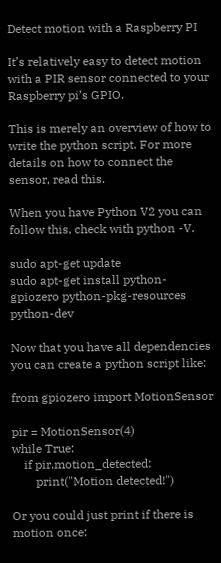Detect motion with a Raspberry PI

It’s relatively easy to detect motion with a PIR sensor connected to your Raspberry pi’s GPIO.

This is merely an overview of how to write the python script. For more details on how to connect the sensor, read this.

When you have Python V2 you can follow this, check with python -V.

sudo apt-get update
sudo apt-get install python-gpiozero python-pkg-resources python-dev

Now that you have all dependencies you can create a python script like:

from gpiozero import MotionSensor

pir = MotionSensor(4)
while True:
    if pir.motion_detected:
        print("Motion detected!")

Or you could just print if there is motion once: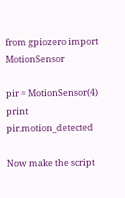from gpiozero import MotionSensor

pir = MotionSensor(4)
print pir.motion_detected

Now make the script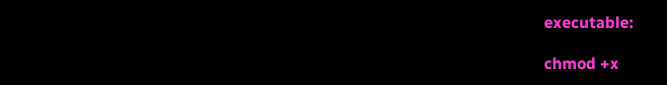executable:

chmod +x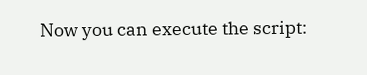Now you can execute the script: